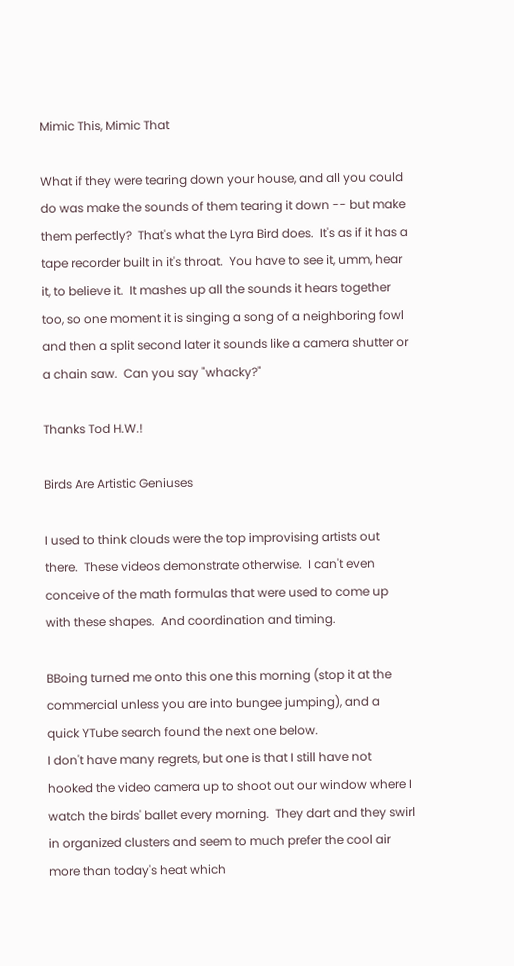Mimic This, Mimic That

What if they were tearing down your house, and all you could do was make the sounds of them tearing it down -- but make them perfectly?  That's what the Lyra Bird does.  It's as if it has a tape recorder built in it's throat.  You have to see it, umm, hear it, to believe it.  It mashes up all the sounds it hears together too, so one moment it is singing a song of a neighboring fowl and then a split second later it sounds like a camera shutter or a chain saw.  Can you say "whacky?"

Thanks Tod H.W.!

Birds Are Artistic Geniuses

I used to think clouds were the top improvising artists out there.  These videos demonstrate otherwise.  I can't even conceive of the math formulas that were used to come up with these shapes.  And coordination and timing.

BBoing turned me onto this one this morning (stop it at the commercial unless you are into bungee jumping), and a quick YTube search found the next one below.
I don't have many regrets, but one is that I still have not hooked the video camera up to shoot out our window where I watch the birds' ballet every morning.  They dart and they swirl in organized clusters and seem to much prefer the cool air more than today's heat which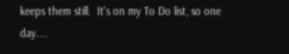keeps them still.  It's on my To Do list, so one day....